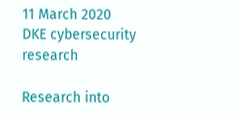11 March 2020
DKE cybersecurity research

Research into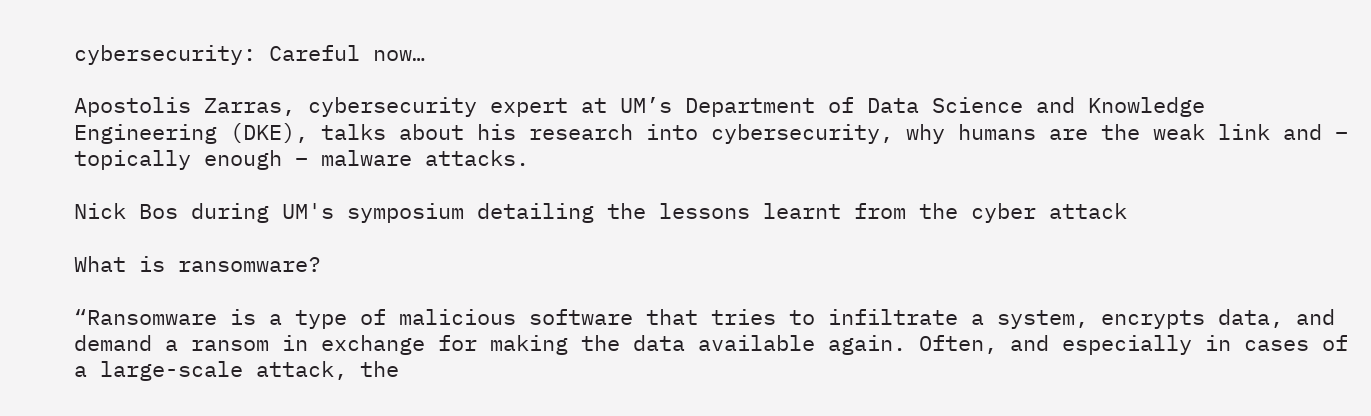cybersecurity: Careful now…

Apostolis Zarras, cybersecurity expert at UM’s Department of Data Science and Knowledge Engineering (DKE), talks about his research into cybersecurity, why humans are the weak link and – topically enough – malware attacks.

Nick Bos during UM's symposium detailing the lessons learnt from the cyber attack

What is ransomware?

“Ransomware is a type of malicious software that tries to infiltrate a system, encrypts data, and demand a ransom in exchange for making the data available again. Often, and especially in cases of a large-scale attack, the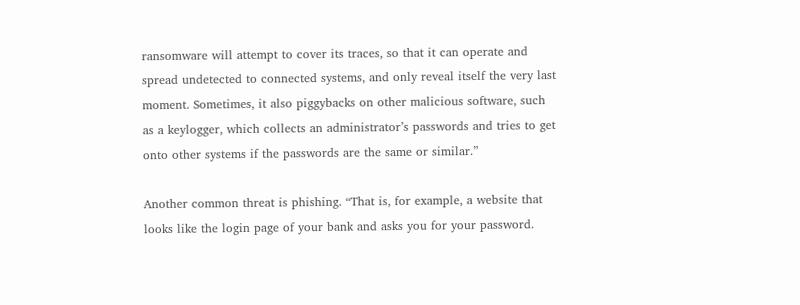ransomware will attempt to cover its traces, so that it can operate and spread undetected to connected systems, and only reveal itself the very last moment. Sometimes, it also piggybacks on other malicious software, such as a keylogger, which collects an administrator’s passwords and tries to get onto other systems if the passwords are the same or similar.”

Another common threat is phishing. “That is, for example, a website that looks like the login page of your bank and asks you for your password.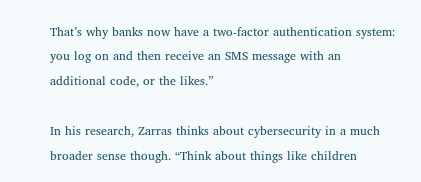That’s why banks now have a two-factor authentication system: you log on and then receive an SMS message with an additional code, or the likes.”

In his research, Zarras thinks about cybersecurity in a much broader sense though. “Think about things like children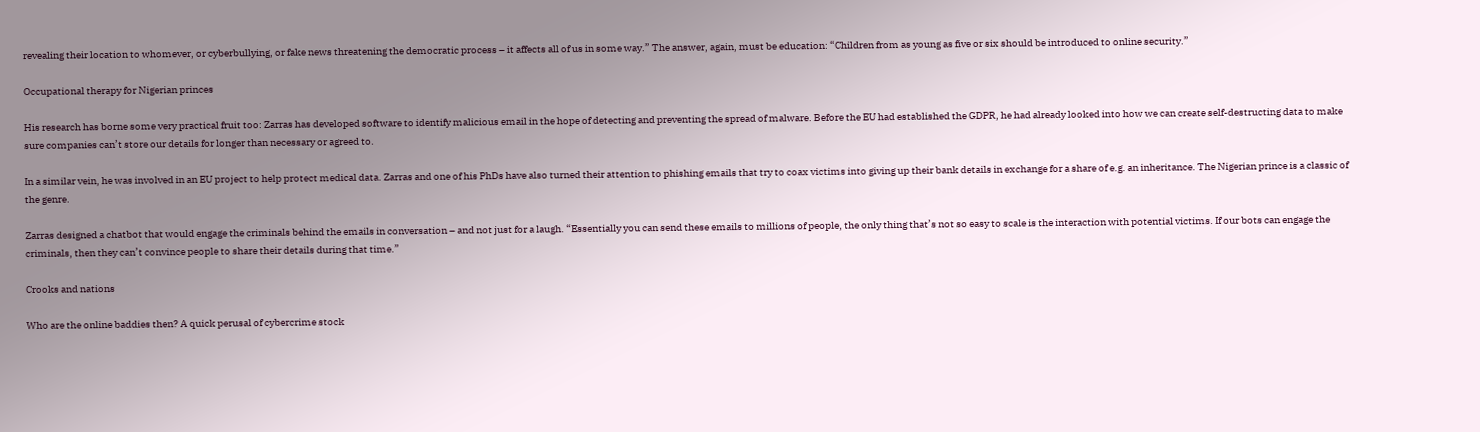revealing their location to whomever, or cyberbullying, or fake news threatening the democratic process – it affects all of us in some way.” The answer, again, must be education: “Children from as young as five or six should be introduced to online security.”

Occupational therapy for Nigerian princes

His research has borne some very practical fruit too: Zarras has developed software to identify malicious email in the hope of detecting and preventing the spread of malware. Before the EU had established the GDPR, he had already looked into how we can create self-destructing data to make sure companies can’t store our details for longer than necessary or agreed to.

In a similar vein, he was involved in an EU project to help protect medical data. Zarras and one of his PhDs have also turned their attention to phishing emails that try to coax victims into giving up their bank details in exchange for a share of e.g. an inheritance. The Nigerian prince is a classic of the genre.

Zarras designed a chatbot that would engage the criminals behind the emails in conversation – and not just for a laugh. “Essentially you can send these emails to millions of people, the only thing that’s not so easy to scale is the interaction with potential victims. If our bots can engage the criminals, then they can’t convince people to share their details during that time.”

Crooks and nations

Who are the online baddies then? A quick perusal of cybercrime stock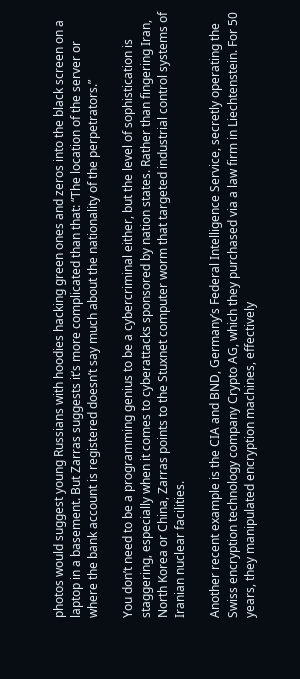photos would suggest young Russians with hoodies hacking green ones and zeros into the black screen on a laptop in a basement. But Zarras suggests it’s more complicated than that: “The location of the server or where the bank account is registered doesn’t say much about the nationality of the perpetrators.”

You don’t need to be a programming genius to be a cybercriminal either, but the level of sophistication is staggering, especially when it comes to cyberattacks sponsored by nation states. Rather than fingering Iran, North Korea or China, Zarras points to the Stuxnet computer worm that targeted industrial control systems of Iranian nuclear facilities.

Another recent example is the CIA and BND, Germany’s Federal Intelligence Service, secretly operating the Swiss encryption technology company Crypto AG, which they purchased via a law firm in Liechtenstein. For 50 years, they manipulated encryption machines, effectively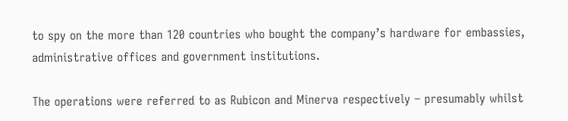to spy on the more than 120 countries who bought the company’s hardware for embassies, administrative offices and government institutions.

The operations were referred to as Rubicon and Minerva respectively – presumably whilst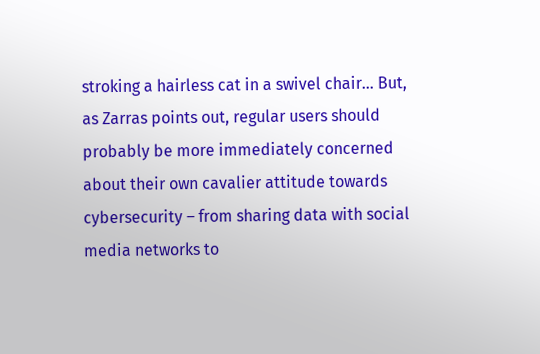stroking a hairless cat in a swivel chair… But, as Zarras points out, regular users should probably be more immediately concerned about their own cavalier attitude towards cybersecurity – from sharing data with social media networks to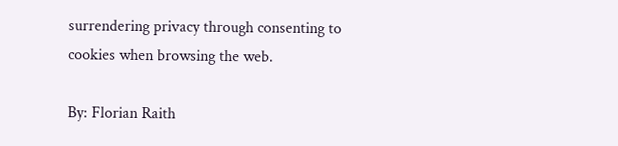surrendering privacy through consenting to cookies when browsing the web.

By: Florian Raith